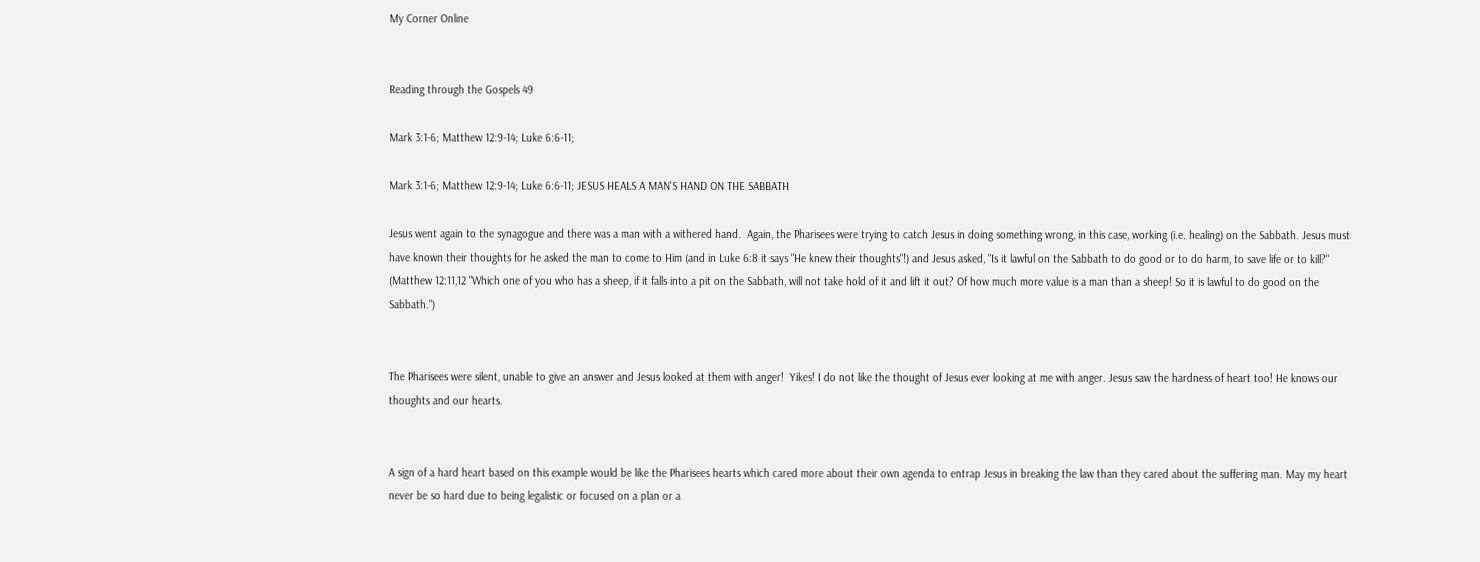My Corner Online


Reading through the Gospels 49

Mark 3:1-6; Matthew 12:9-14; Luke 6:6-11;

Mark 3:1-6; Matthew 12:9-14; Luke 6:6-11; JESUS HEALS A MAN'S HAND ON THE SABBATH

Jesus went again to the synagogue and there was a man with a withered hand.  Again, the Pharisees were trying to catch Jesus in doing something wrong, in this case, working (i.e. healing) on the Sabbath. Jesus must have known their thoughts for he asked the man to come to Him (and in Luke 6:8 it says "He knew their thoughts"!) and Jesus asked, "Is it lawful on the Sabbath to do good or to do harm, to save life or to kill?" (Matthew 12:11,12 "Which one of you who has a sheep, if it falls into a pit on the Sabbath, will not take hold of it and lift it out? Of how much more value is a man than a sheep! So it is lawful to do good on the Sabbath.")


The Pharisees were silent, unable to give an answer and Jesus looked at them with anger!  Yikes! I do not like the thought of Jesus ever looking at me with anger. Jesus saw the hardness of heart too! He knows our thoughts and our hearts.


A sign of a hard heart based on this example would be like the Pharisees hearts which cared more about their own agenda to entrap Jesus in breaking the law than they cared about the suffering man. May my heart never be so hard due to being legalistic or focused on a plan or a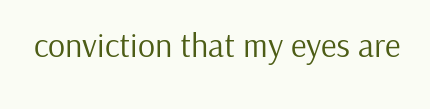conviction that my eyes are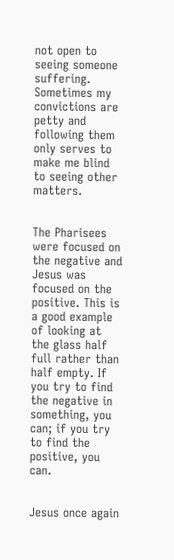not open to seeing someone suffering.  Sometimes my convictions are petty and following them only serves to make me blind to seeing other matters.


The Pharisees were focused on the negative and Jesus was focused on the positive. This is a good example of looking at the glass half full rather than half empty. If you try to find the negative in something, you can; if you try to find the positive, you can.


Jesus once again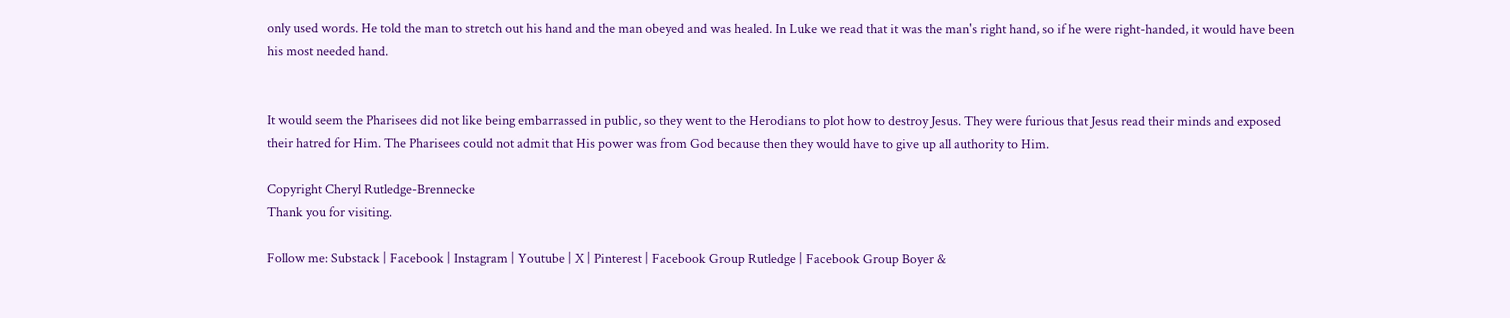only used words. He told the man to stretch out his hand and the man obeyed and was healed. In Luke we read that it was the man's right hand, so if he were right-handed, it would have been his most needed hand.


It would seem the Pharisees did not like being embarrassed in public, so they went to the Herodians to plot how to destroy Jesus. They were furious that Jesus read their minds and exposed their hatred for Him. The Pharisees could not admit that His power was from God because then they would have to give up all authority to Him.

Copyright Cheryl Rutledge-Brennecke
Thank you for visiting.

Follow me: Substack | Facebook | Instagram | Youtube | X | Pinterest | Facebook Group Rutledge | Facebook Group Boyer &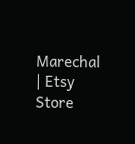Marechal | Etsy Store